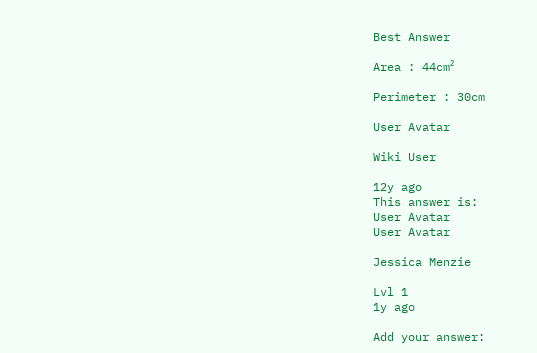Best Answer

Area : 44cm²

Perimeter : 30cm

User Avatar

Wiki User

12y ago
This answer is:
User Avatar
User Avatar

Jessica Menzie

Lvl 1
1y ago

Add your answer: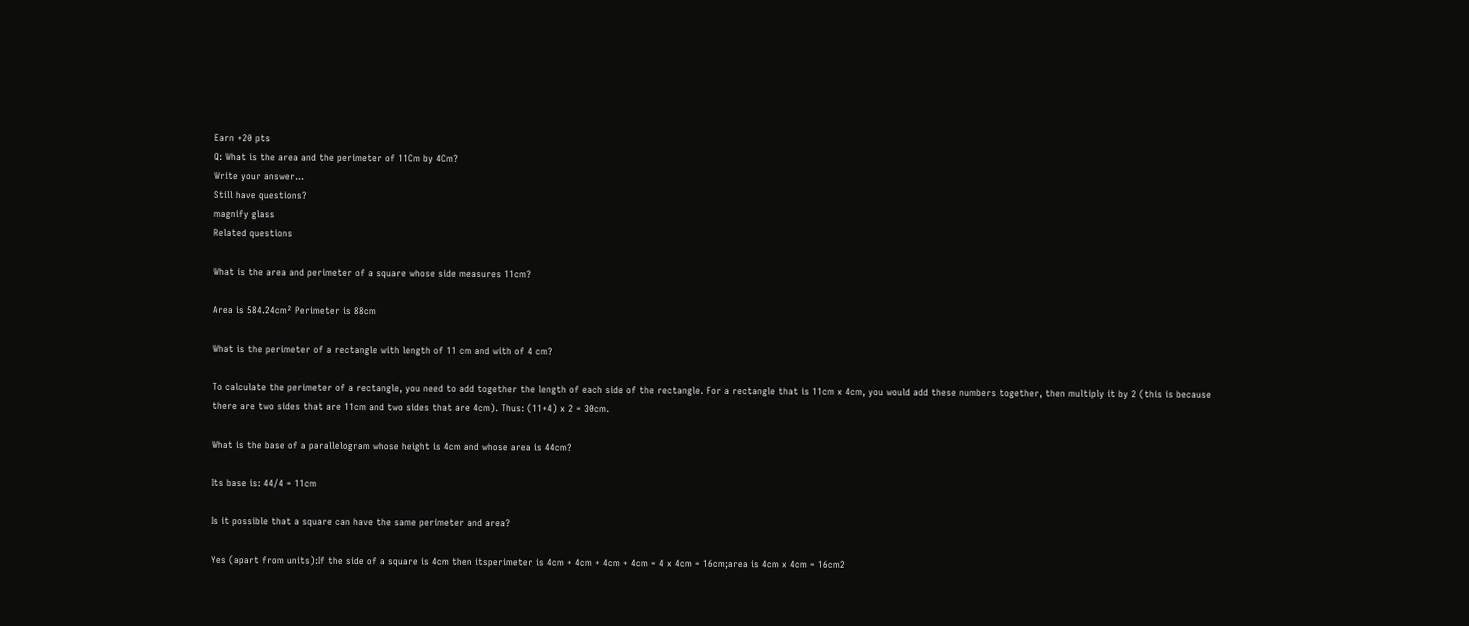Earn +20 pts
Q: What is the area and the perimeter of 11Cm by 4Cm?
Write your answer...
Still have questions?
magnify glass
Related questions

What is the area and perimeter of a square whose side measures 11cm?

Area is 584.24cm² Perimeter is 88cm

What is the perimeter of a rectangle with length of 11 cm and with of 4 cm?

To calculate the perimeter of a rectangle, you need to add together the length of each side of the rectangle. For a rectangle that is 11cm x 4cm, you would add these numbers together, then multiply it by 2 (this is because there are two sides that are 11cm and two sides that are 4cm). Thus: (11+4) x 2 = 30cm.

What is the base of a parallelogram whose height is 4cm and whose area is 44cm?

Its base is: 44/4 = 11cm

Is it possible that a square can have the same perimeter and area?

Yes (apart from units):If the side of a square is 4cm then itsperimeter is 4cm + 4cm + 4cm + 4cm = 4 x 4cm = 16cm;area is 4cm x 4cm = 16cm2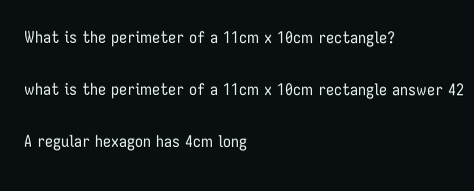What is the perimeter of a 11cm x 10cm rectangle?

what is the perimeter of a 11cm x 10cm rectangle answer 42

A regular hexagon has 4cm long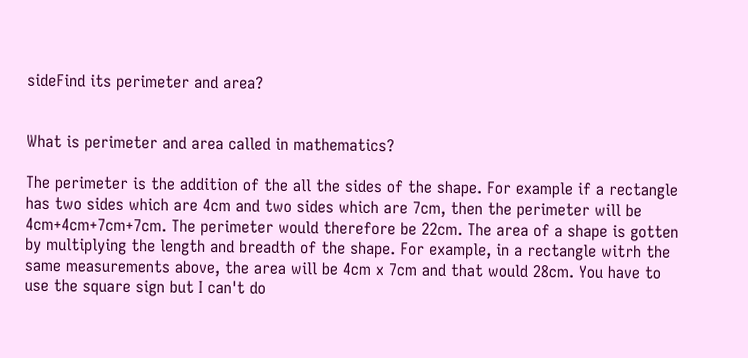sideFind its perimeter and area?


What is perimeter and area called in mathematics?

The perimeter is the addition of the all the sides of the shape. For example if a rectangle has two sides which are 4cm and two sides which are 7cm, then the perimeter will be 4cm+4cm+7cm+7cm. The perimeter would therefore be 22cm. The area of a shape is gotten by multiplying the length and breadth of the shape. For example, in a rectangle witrh the same measurements above, the area will be 4cm x 7cm and that would 28cm. You have to use the square sign but I can't do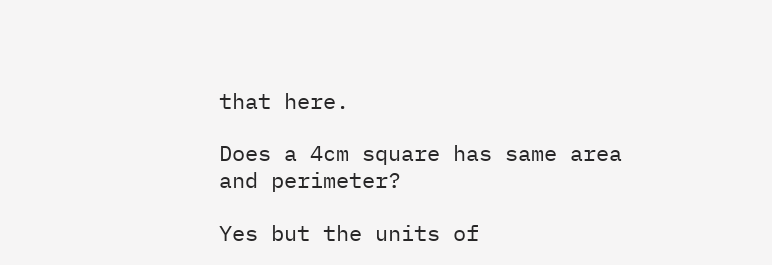that here.

Does a 4cm square has same area and perimeter?

Yes but the units of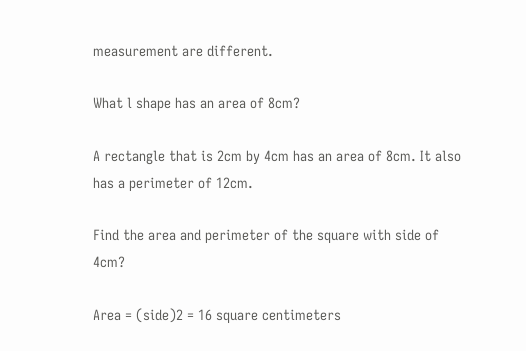measurement are different.

What l shape has an area of 8cm?

A rectangle that is 2cm by 4cm has an area of 8cm. It also has a perimeter of 12cm.

Find the area and perimeter of the square with side of 4cm?

Area = (side)2 = 16 square centimeters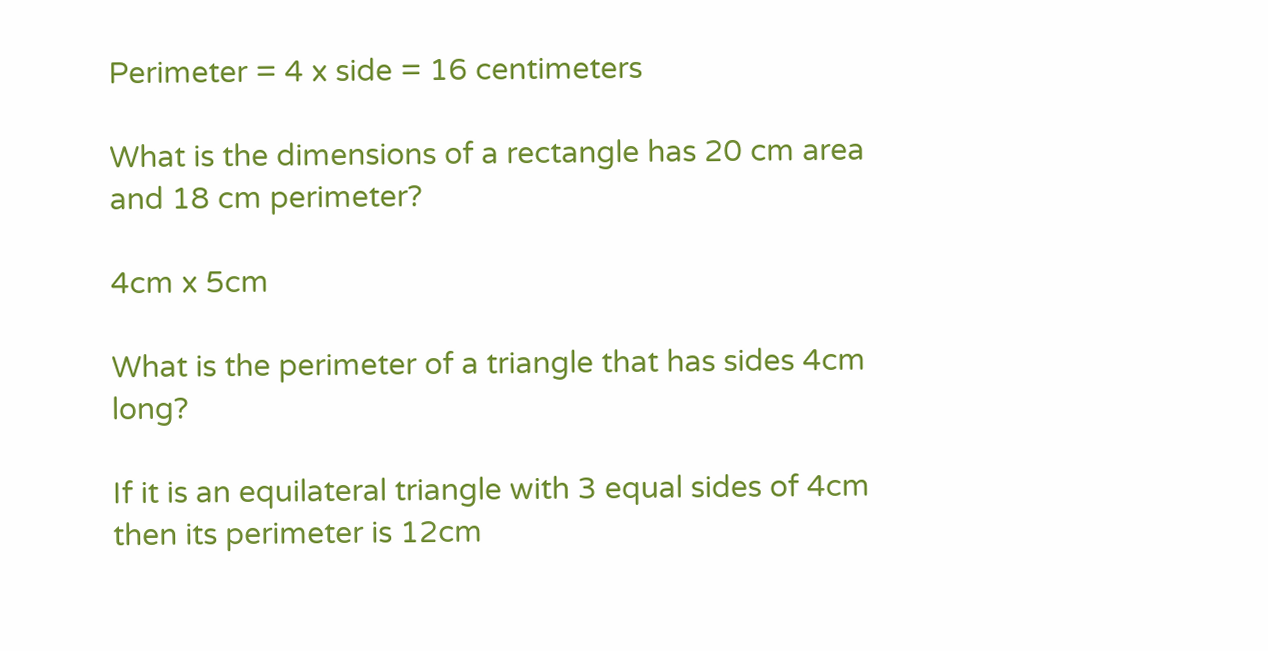Perimeter = 4 x side = 16 centimeters

What is the dimensions of a rectangle has 20 cm area and 18 cm perimeter?

4cm x 5cm

What is the perimeter of a triangle that has sides 4cm long?

If it is an equilateral triangle with 3 equal sides of 4cm then its perimeter is 12cm